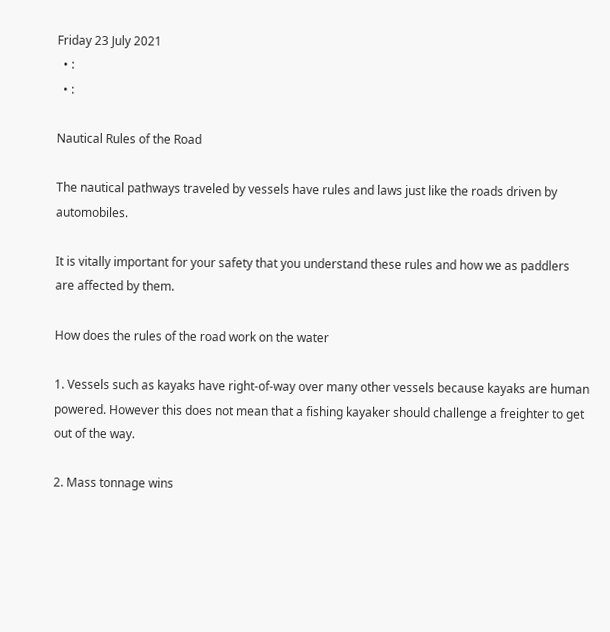Friday 23 July 2021
  • :
  • :

Nautical Rules of the Road

The nautical pathways traveled by vessels have rules and laws just like the roads driven by automobiles.

It is vitally important for your safety that you understand these rules and how we as paddlers are affected by them.

How does the rules of the road work on the water

1. Vessels such as kayaks have right-of-way over many other vessels because kayaks are human powered. However this does not mean that a fishing kayaker should challenge a freighter to get out of the way.

2. Mass tonnage wins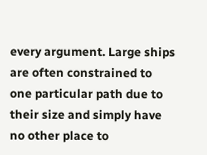every argument. Large ships are often constrained to one particular path due to their size and simply have no other place to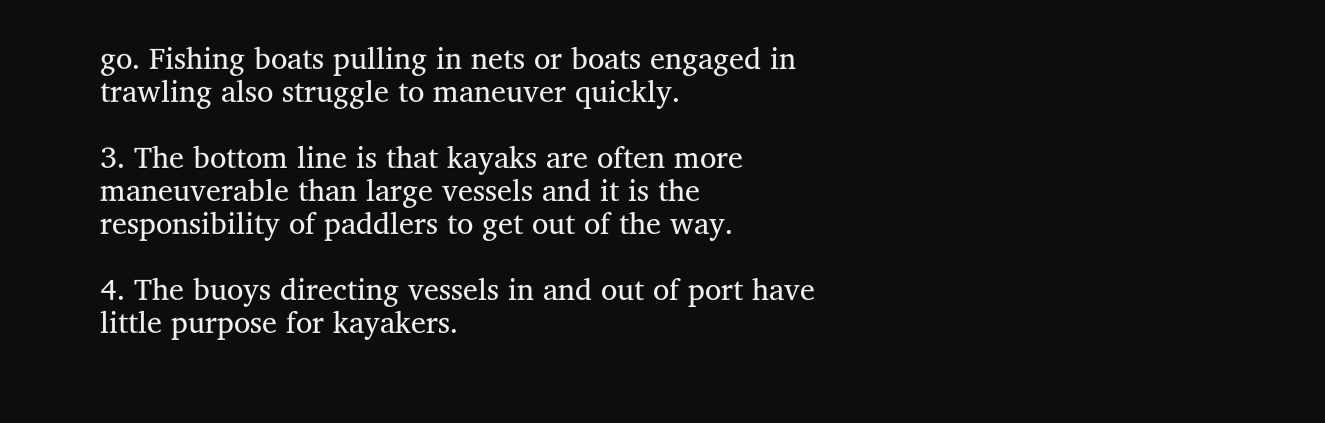go. Fishing boats pulling in nets or boats engaged in trawling also struggle to maneuver quickly.

3. The bottom line is that kayaks are often more maneuverable than large vessels and it is the responsibility of paddlers to get out of the way.

4. The buoys directing vessels in and out of port have little purpose for kayakers.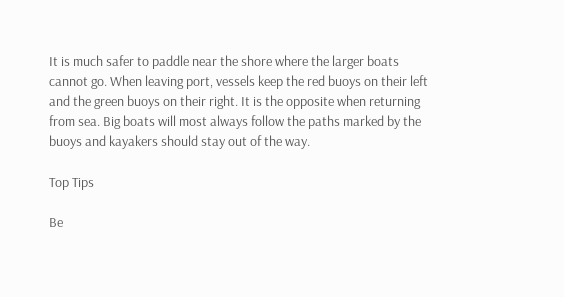It is much safer to paddle near the shore where the larger boats cannot go. When leaving port, vessels keep the red buoys on their left and the green buoys on their right. It is the opposite when returning from sea. Big boats will most always follow the paths marked by the buoys and kayakers should stay out of the way.

Top Tips

Be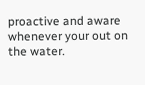proactive and aware whenever your out on the water.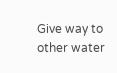Give way to other water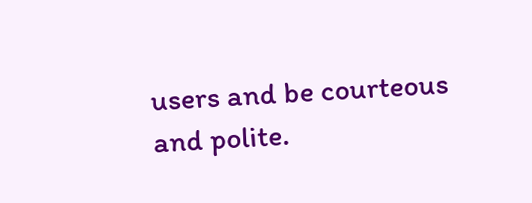users and be courteous and polite.